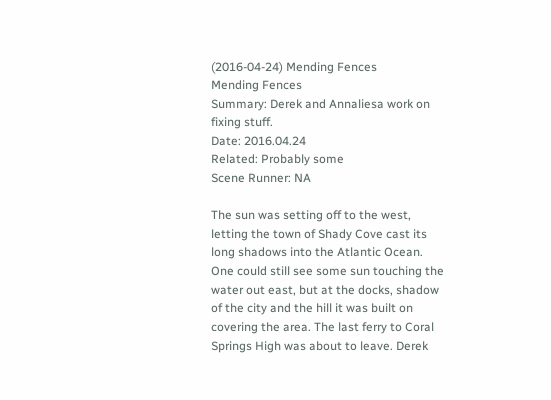(2016-04-24) Mending Fences
Mending Fences
Summary: Derek and Annaliesa work on fixing stuff.
Date: 2016.04.24
Related: Probably some
Scene Runner: NA

The sun was setting off to the west, letting the town of Shady Cove cast its long shadows into the Atlantic Ocean. One could still see some sun touching the water out east, but at the docks, shadow of the city and the hill it was built on covering the area. The last ferry to Coral Springs High was about to leave. Derek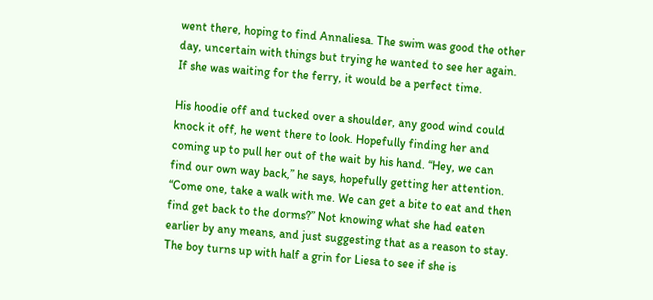went there, hoping to find Annaliesa. The swim was good the other day, uncertain with things but trying he wanted to see her again. If she was waiting for the ferry, it would be a perfect time.

His hoodie off and tucked over a shoulder, any good wind could knock it off, he went there to look. Hopefully finding her and coming up to pull her out of the wait by his hand. “Hey, we can find our own way back,” he says, hopefully getting her attention. “Come one, take a walk with me. We can get a bite to eat and then find get back to the dorms?” Not knowing what she had eaten earlier by any means, and just suggesting that as a reason to stay. The boy turns up with half a grin for Liesa to see if she is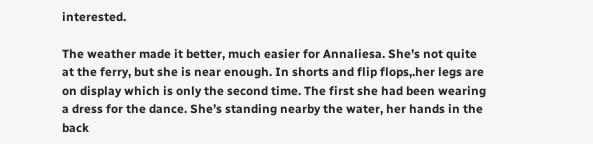interested.

The weather made it better, much easier for Annaliesa. She’s not quite at the ferry, but she is near enough. In shorts and flip flops,.her legs are on display which is only the second time. The first she had been wearing a dress for the dance. She’s standing nearby the water, her hands in the back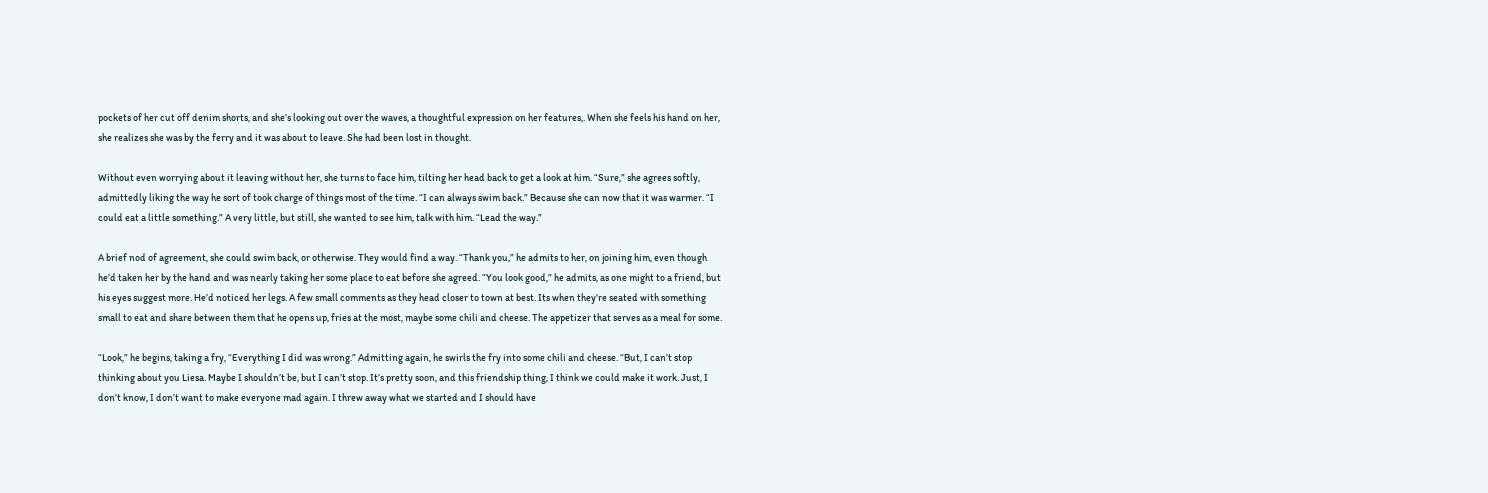pockets of her cut off denim shorts, and she’s looking out over the waves, a thoughtful expression on her features,. When she feels his hand on her, she realizes she was by the ferry and it was about to leave. She had been lost in thought.

Without even worrying about it leaving without her, she turns to face him, tilting her head back to get a look at him. “Sure,” she agrees softly, admittedly liking the way he sort of took charge of things most of the time. “I can always swim back.” Because she can now that it was warmer. “I could eat a little something.” A very little, but still, she wanted to see him, talk with him. “Lead the way.”

A brief nod of agreement, she could swim back, or otherwise. They would find a way. “Thank you,” he admits to her, on joining him, even though he’d taken her by the hand and was nearly taking her some place to eat before she agreed. “You look good,” he admits, as one might to a friend, but his eyes suggest more. He’d noticed her legs. A few small comments as they head closer to town at best. Its when they’re seated with something small to eat and share between them that he opens up, fries at the most, maybe some chili and cheese. The appetizer that serves as a meal for some.

“Look,” he begins, taking a fry, “Everything I did was wrong.” Admitting again, he swirls the fry into some chili and cheese. “But, I can’t stop thinking about you Liesa. Maybe I shouldn’t be, but I can’t stop. It’s pretty soon, and this friendship thing, I think we could make it work. Just, I don’t know, I don’t want to make everyone mad again. I threw away what we started and I should have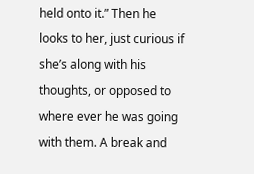held onto it.” Then he looks to her, just curious if she’s along with his thoughts, or opposed to where ever he was going with them. A break and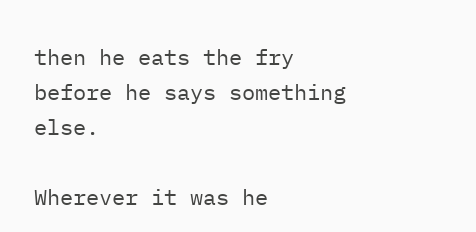then he eats the fry before he says something else.

Wherever it was he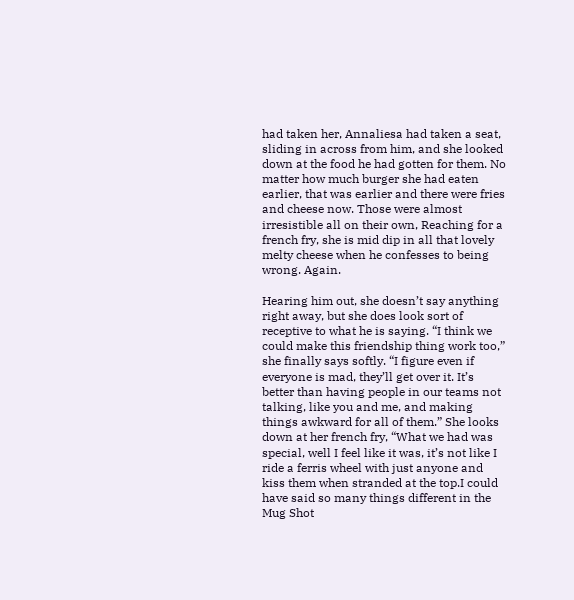had taken her, Annaliesa had taken a seat, sliding in across from him, and she looked down at the food he had gotten for them. No matter how much burger she had eaten earlier, that was earlier and there were fries and cheese now. Those were almost irresistible all on their own, Reaching for a french fry, she is mid dip in all that lovely melty cheese when he confesses to being wrong. Again.

Hearing him out, she doesn’t say anything right away, but she does look sort of receptive to what he is saying. “I think we could make this friendship thing work too,” she finally says softly. “I figure even if everyone is mad, they’ll get over it. It’s better than having people in our teams not talking, like you and me, and making things awkward for all of them.” She looks down at her french fry, “What we had was special, well I feel like it was, it’s not like I ride a ferris wheel with just anyone and kiss them when stranded at the top.I could have said so many things different in the Mug Shot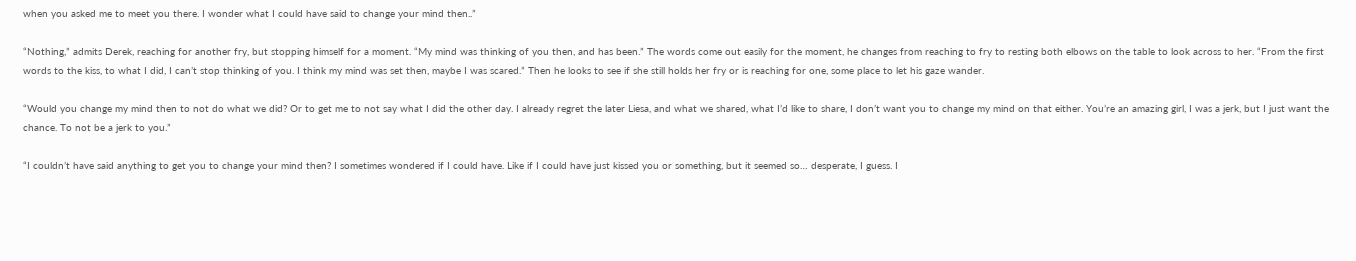when you asked me to meet you there. I wonder what I could have said to change your mind then..”

“Nothing,” admits Derek, reaching for another fry, but stopping himself for a moment. “My mind was thinking of you then, and has been.” The words come out easily for the moment, he changes from reaching to fry to resting both elbows on the table to look across to her. “From the first words to the kiss, to what I did, I can’t stop thinking of you. I think my mind was set then, maybe I was scared.” Then he looks to see if she still holds her fry or is reaching for one, some place to let his gaze wander.

“Would you change my mind then to not do what we did? Or to get me to not say what I did the other day. I already regret the later Liesa, and what we shared, what I’d like to share, I don’t want you to change my mind on that either. You’re an amazing girl, I was a jerk, but I just want the chance. To not be a jerk to you.”

“I couldn’t have said anything to get you to change your mind then? I sometimes wondered if I could have. Like if I could have just kissed you or something, but it seemed so… desperate, I guess. I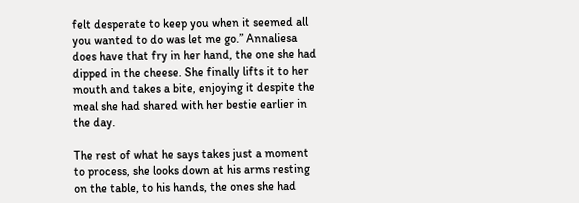felt desperate to keep you when it seemed all you wanted to do was let me go.” Annaliesa does have that fry in her hand, the one she had dipped in the cheese. She finally lifts it to her mouth and takes a bite, enjoying it despite the meal she had shared with her bestie earlier in the day.

The rest of what he says takes just a moment to process, she looks down at his arms resting on the table, to his hands, the ones she had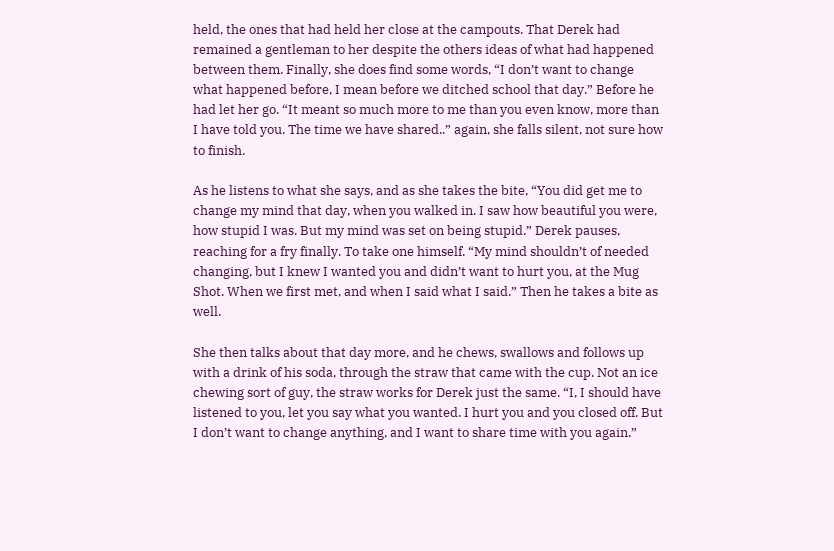held, the ones that had held her close at the campouts. That Derek had remained a gentleman to her despite the others ideas of what had happened between them. Finally, she does find some words, “I don’t want to change what happened before, I mean before we ditched school that day.” Before he had let her go. “It meant so much more to me than you even know, more than I have told you. The time we have shared..” again, she falls silent, not sure how to finish.

As he listens to what she says, and as she takes the bite, “You did get me to change my mind that day, when you walked in. I saw how beautiful you were, how stupid I was. But my mind was set on being stupid.” Derek pauses, reaching for a fry finally. To take one himself. “My mind shouldn’t of needed changing, but I knew I wanted you and didn’t want to hurt you, at the Mug Shot. When we first met, and when I said what I said.” Then he takes a bite as well.

She then talks about that day more, and he chews, swallows and follows up with a drink of his soda, through the straw that came with the cup. Not an ice chewing sort of guy, the straw works for Derek just the same. “I, I should have listened to you, let you say what you wanted. I hurt you and you closed off. But I don’t want to change anything, and I want to share time with you again.”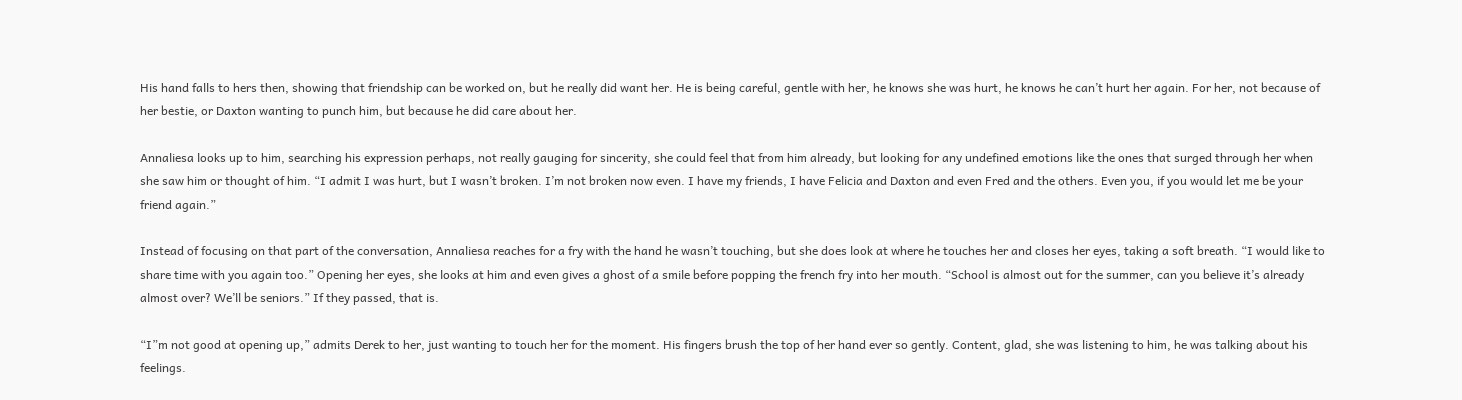His hand falls to hers then, showing that friendship can be worked on, but he really did want her. He is being careful, gentle with her, he knows she was hurt, he knows he can’t hurt her again. For her, not because of her bestie, or Daxton wanting to punch him, but because he did care about her.

Annaliesa looks up to him, searching his expression perhaps, not really gauging for sincerity, she could feel that from him already, but looking for any undefined emotions like the ones that surged through her when she saw him or thought of him. “I admit I was hurt, but I wasn’t broken. I’m not broken now even. I have my friends, I have Felicia and Daxton and even Fred and the others. Even you, if you would let me be your friend again.”

Instead of focusing on that part of the conversation, Annaliesa reaches for a fry with the hand he wasn’t touching, but she does look at where he touches her and closes her eyes, taking a soft breath. “I would like to share time with you again too.” Opening her eyes, she looks at him and even gives a ghost of a smile before popping the french fry into her mouth. “School is almost out for the summer, can you believe it’s already almost over? We’ll be seniors.” If they passed, that is.

“I”m not good at opening up,” admits Derek to her, just wanting to touch her for the moment. His fingers brush the top of her hand ever so gently. Content, glad, she was listening to him, he was talking about his feelings.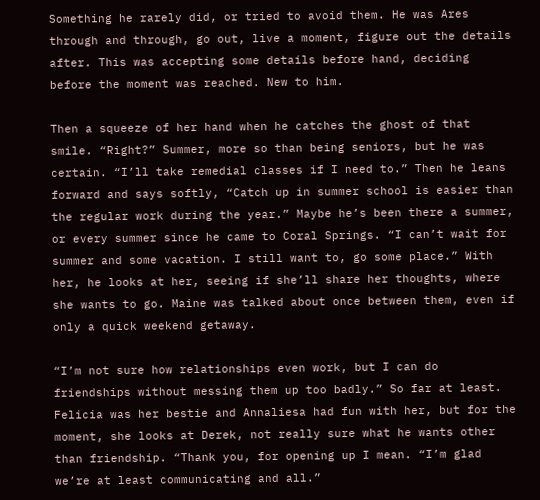Something he rarely did, or tried to avoid them. He was Ares through and through, go out, live a moment, figure out the details after. This was accepting some details before hand, deciding before the moment was reached. New to him.

Then a squeeze of her hand when he catches the ghost of that smile. “Right?” Summer, more so than being seniors, but he was certain. “I’ll take remedial classes if I need to.” Then he leans forward and says softly, “Catch up in summer school is easier than the regular work during the year.” Maybe he’s been there a summer, or every summer since he came to Coral Springs. “I can’t wait for summer and some vacation. I still want to, go some place.” With her, he looks at her, seeing if she’ll share her thoughts, where she wants to go. Maine was talked about once between them, even if only a quick weekend getaway.

“I’m not sure how relationships even work, but I can do friendships without messing them up too badly.” So far at least. Felicia was her bestie and Annaliesa had fun with her, but for the moment, she looks at Derek, not really sure what he wants other than friendship. “Thank you, for opening up I mean. “I’m glad we’re at least communicating and all.”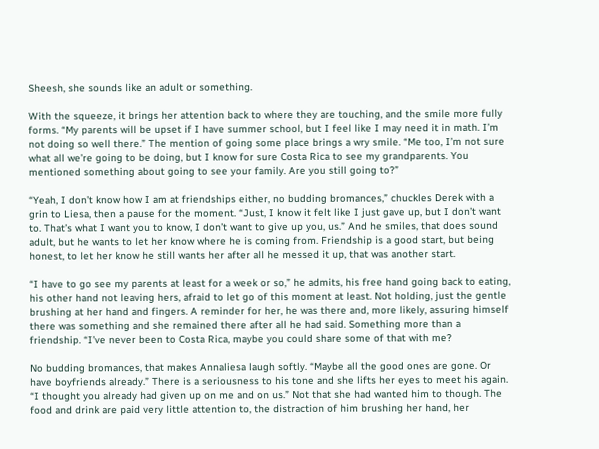Sheesh, she sounds like an adult or something.

With the squeeze, it brings her attention back to where they are touching, and the smile more fully forms. “My parents will be upset if I have summer school, but I feel like I may need it in math. I’m not doing so well there.” The mention of going some place brings a wry smile. “Me too, I’m not sure what all we’re going to be doing, but I know for sure Costa Rica to see my grandparents. You mentioned something about going to see your family. Are you still going to?”

“Yeah, I don’t know how I am at friendships either, no budding bromances,” chuckles Derek with a grin to Liesa, then a pause for the moment. “Just, I know it felt like I just gave up, but I don’t want to. That’s what I want you to know, I don’t want to give up you, us.” And he smiles, that does sound adult, but he wants to let her know where he is coming from. Friendship is a good start, but being honest, to let her know he still wants her after all he messed it up, that was another start.

“I have to go see my parents at least for a week or so,” he admits, his free hand going back to eating, his other hand not leaving hers, afraid to let go of this moment at least. Not holding, just the gentle brushing at her hand and fingers. A reminder for her, he was there and, more likely, assuring himself there was something and she remained there after all he had said. Something more than a friendship. “I’ve never been to Costa Rica, maybe you could share some of that with me?

No budding bromances, that makes Annaliesa laugh softly. “Maybe all the good ones are gone. Or have boyfriends already.” There is a seriousness to his tone and she lifts her eyes to meet his again. “I thought you already had given up on me and on us.” Not that she had wanted him to though. The food and drink are paid very little attention to, the distraction of him brushing her hand, her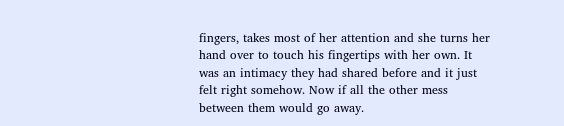fingers, takes most of her attention and she turns her hand over to touch his fingertips with her own. It was an intimacy they had shared before and it just felt right somehow. Now if all the other mess between them would go away.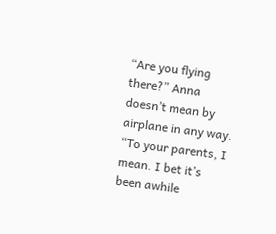“Are you flying there?” Anna doesn’t mean by airplane in any way. “To your parents, I mean. I bet it’s been awhile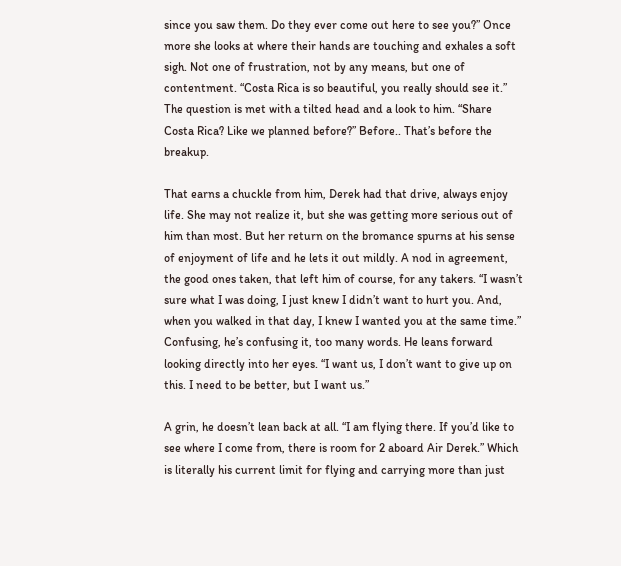since you saw them. Do they ever come out here to see you?” Once more she looks at where their hands are touching and exhales a soft sigh. Not one of frustration, not by any means, but one of contentment. “Costa Rica is so beautiful, you really should see it.” The question is met with a tilted head and a look to him. “Share Costa Rica? Like we planned before?” Before.. That’s before the breakup.

That earns a chuckle from him, Derek had that drive, always enjoy life. She may not realize it, but she was getting more serious out of him than most. But her return on the bromance spurns at his sense of enjoyment of life and he lets it out mildly. A nod in agreement, the good ones taken, that left him of course, for any takers. “I wasn’t sure what I was doing, I just knew I didn’t want to hurt you. And, when you walked in that day, I knew I wanted you at the same time.” Confusing, he’s confusing it, too many words. He leans forward looking directly into her eyes. “I want us, I don’t want to give up on this. I need to be better, but I want us.”

A grin, he doesn’t lean back at all. “I am flying there. If you’d like to see where I come from, there is room for 2 aboard Air Derek.” Which is literally his current limit for flying and carrying more than just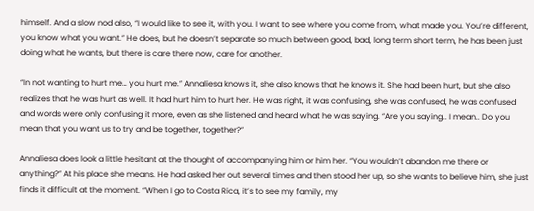himself. And a slow nod also, “I would like to see it, with you. I want to see where you come from, what made you. You’re different, you know what you want.” He does, but he doesn’t separate so much between good, bad, long term short term, he has been just doing what he wants, but there is care there now, care for another.

“In not wanting to hurt me… you hurt me.” Annaliesa knows it, she also knows that he knows it. She had been hurt, but she also realizes that he was hurt as well. It had hurt him to hurt her. He was right, it was confusing, she was confused, he was confused and words were only confusing it more, even as she listened and heard what he was saying. “Are you saying.. I mean.. Do you mean that you want us to try and be together, together?”

Annaliesa does look a little hesitant at the thought of accompanying him or him her. “You wouldn’t abandon me there or anything?” At his place she means. He had asked her out several times and then stood her up, so she wants to believe him, she just finds it difficult at the moment. “When I go to Costa Rica, it’s to see my family, my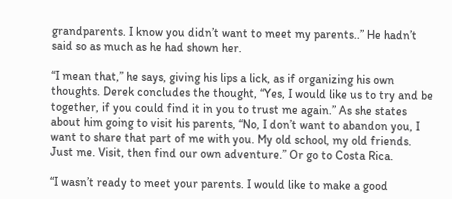grandparents. I know you didn’t want to meet my parents..” He hadn’t said so as much as he had shown her.

“I mean that,” he says, giving his lips a lick, as if organizing his own thoughts. Derek concludes the thought, “Yes, I would like us to try and be together, if you could find it in you to trust me again.” As she states about him going to visit his parents, “No, I don’t want to abandon you, I want to share that part of me with you. My old school, my old friends. Just me. Visit, then find our own adventure.” Or go to Costa Rica.

“I wasn’t ready to meet your parents. I would like to make a good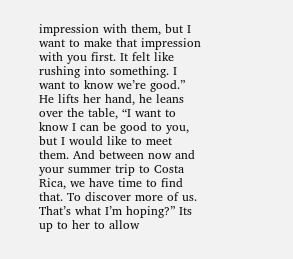impression with them, but I want to make that impression with you first. It felt like rushing into something. I want to know we’re good.” He lifts her hand, he leans over the table, “I want to know I can be good to you, but I would like to meet them. And between now and your summer trip to Costa Rica, we have time to find that. To discover more of us. That’s what I’m hoping?” Its up to her to allow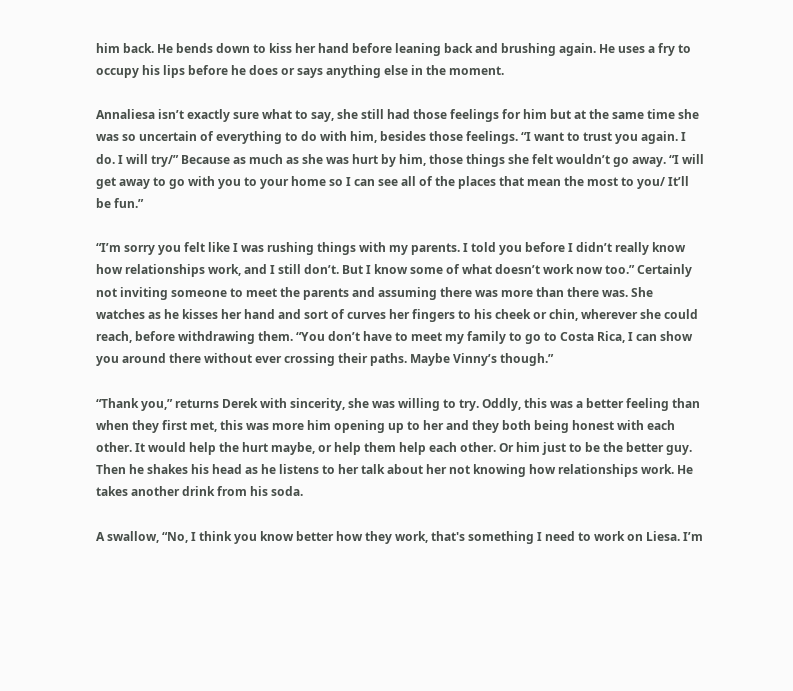him back. He bends down to kiss her hand before leaning back and brushing again. He uses a fry to occupy his lips before he does or says anything else in the moment.

Annaliesa isn’t exactly sure what to say, she still had those feelings for him but at the same time she was so uncertain of everything to do with him, besides those feelings. “I want to trust you again. I do. I will try/” Because as much as she was hurt by him, those things she felt wouldn’t go away. “I will get away to go with you to your home so I can see all of the places that mean the most to you/ It’ll be fun.”

“I’m sorry you felt like I was rushing things with my parents. I told you before I didn’t really know how relationships work, and I still don’t. But I know some of what doesn’t work now too.” Certainly not inviting someone to meet the parents and assuming there was more than there was. She watches as he kisses her hand and sort of curves her fingers to his cheek or chin, wherever she could reach, before withdrawing them. “You don’t have to meet my family to go to Costa Rica, I can show you around there without ever crossing their paths. Maybe Vinny’s though.”

“Thank you,” returns Derek with sincerity, she was willing to try. Oddly, this was a better feeling than when they first met, this was more him opening up to her and they both being honest with each other. It would help the hurt maybe, or help them help each other. Or him just to be the better guy. Then he shakes his head as he listens to her talk about her not knowing how relationships work. He takes another drink from his soda.

A swallow, “No, I think you know better how they work, that's something I need to work on Liesa. I’m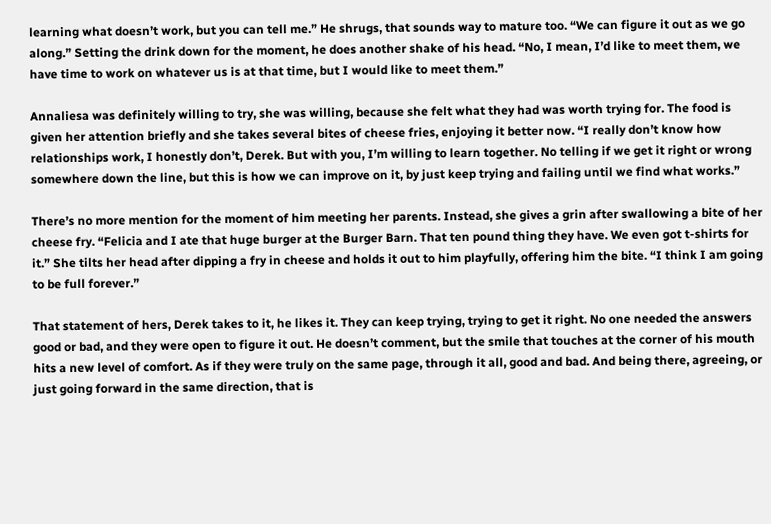learning what doesn’t work, but you can tell me.” He shrugs, that sounds way to mature too. “We can figure it out as we go along.” Setting the drink down for the moment, he does another shake of his head. “No, I mean, I’d like to meet them, we have time to work on whatever us is at that time, but I would like to meet them.”

Annaliesa was definitely willing to try, she was willing, because she felt what they had was worth trying for. The food is given her attention briefly and she takes several bites of cheese fries, enjoying it better now. “I really don’t know how relationships work, I honestly don’t, Derek. But with you, I’m willing to learn together. No telling if we get it right or wrong somewhere down the line, but this is how we can improve on it, by just keep trying and failing until we find what works.”

There’s no more mention for the moment of him meeting her parents. Instead, she gives a grin after swallowing a bite of her cheese fry. “Felicia and I ate that huge burger at the Burger Barn. That ten pound thing they have. We even got t-shirts for it.” She tilts her head after dipping a fry in cheese and holds it out to him playfully, offering him the bite. “I think I am going to be full forever.”

That statement of hers, Derek takes to it, he likes it. They can keep trying, trying to get it right. No one needed the answers good or bad, and they were open to figure it out. He doesn’t comment, but the smile that touches at the corner of his mouth hits a new level of comfort. As if they were truly on the same page, through it all, good and bad. And being there, agreeing, or just going forward in the same direction, that is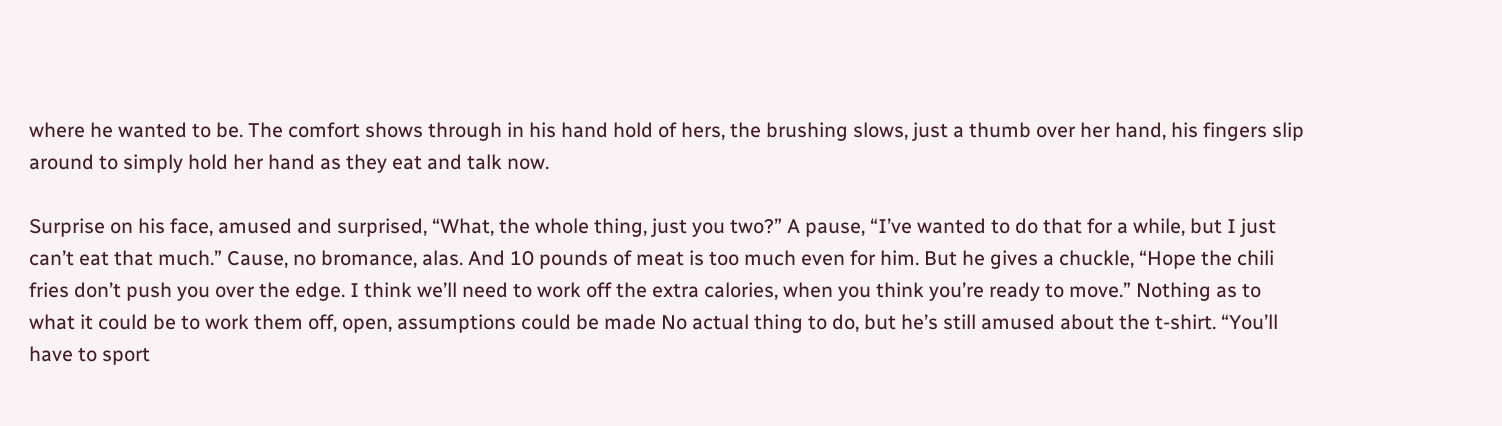where he wanted to be. The comfort shows through in his hand hold of hers, the brushing slows, just a thumb over her hand, his fingers slip around to simply hold her hand as they eat and talk now.

Surprise on his face, amused and surprised, “What, the whole thing, just you two?” A pause, “I’ve wanted to do that for a while, but I just can’t eat that much.” Cause, no bromance, alas. And 10 pounds of meat is too much even for him. But he gives a chuckle, “Hope the chili fries don’t push you over the edge. I think we’ll need to work off the extra calories, when you think you’re ready to move.” Nothing as to what it could be to work them off, open, assumptions could be made No actual thing to do, but he’s still amused about the t-shirt. “You’ll have to sport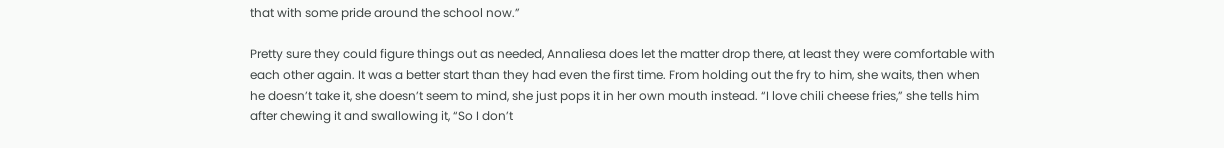that with some pride around the school now.”

Pretty sure they could figure things out as needed, Annaliesa does let the matter drop there, at least they were comfortable with each other again. It was a better start than they had even the first time. From holding out the fry to him, she waits, then when he doesn’t take it, she doesn’t seem to mind, she just pops it in her own mouth instead. “I love chili cheese fries,” she tells him after chewing it and swallowing it, “So I don’t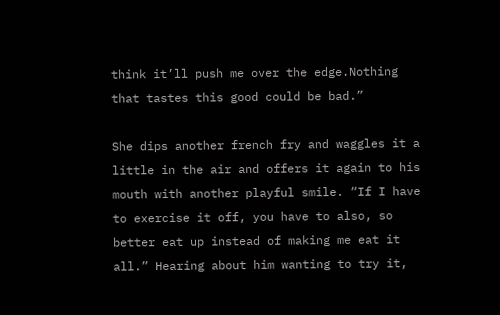think it’ll push me over the edge.Nothing that tastes this good could be bad.”

She dips another french fry and waggles it a little in the air and offers it again to his mouth with another playful smile. “If I have to exercise it off, you have to also, so better eat up instead of making me eat it all.” Hearing about him wanting to try it,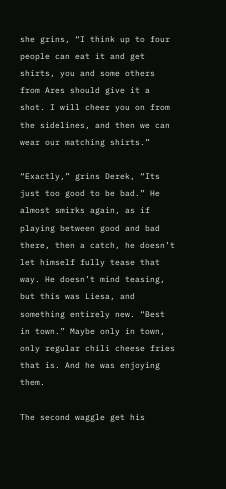she grins, “I think up to four people can eat it and get shirts, you and some others from Ares should give it a shot. I will cheer you on from the sidelines, and then we can wear our matching shirts.”

“Exactly,” grins Derek, “Its just too good to be bad.” He almost smirks again, as if playing between good and bad there, then a catch, he doesn’t let himself fully tease that way. He doesn’t mind teasing, but this was Liesa, and something entirely new. “Best in town.” Maybe only in town, only regular chili cheese fries that is. And he was enjoying them.

The second waggle get his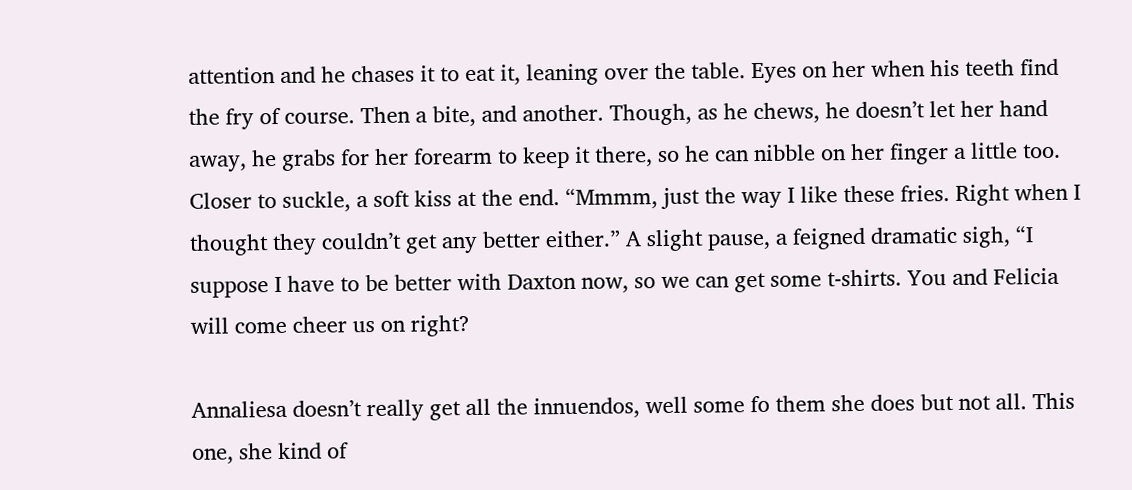attention and he chases it to eat it, leaning over the table. Eyes on her when his teeth find the fry of course. Then a bite, and another. Though, as he chews, he doesn’t let her hand away, he grabs for her forearm to keep it there, so he can nibble on her finger a little too. Closer to suckle, a soft kiss at the end. “Mmmm, just the way I like these fries. Right when I thought they couldn’t get any better either.” A slight pause, a feigned dramatic sigh, “I suppose I have to be better with Daxton now, so we can get some t-shirts. You and Felicia will come cheer us on right?

Annaliesa doesn’t really get all the innuendos, well some fo them she does but not all. This one, she kind of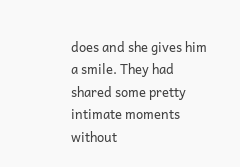does and she gives him a smile. They had shared some pretty intimate moments without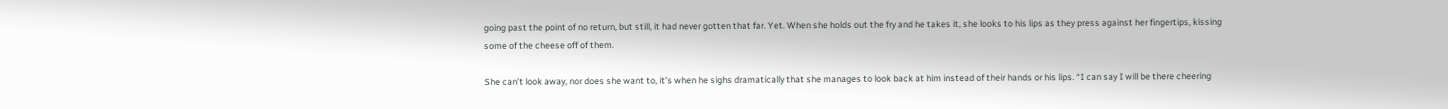going past the point of no return, but still, it had never gotten that far. Yet. When she holds out the fry and he takes it, she looks to his lips as they press against her fingertips, kissing some of the cheese off of them.

She can’t look away, nor does she want to, it’s when he sighs dramatically that she manages to look back at him instead of their hands or his lips. “I can say I will be there cheering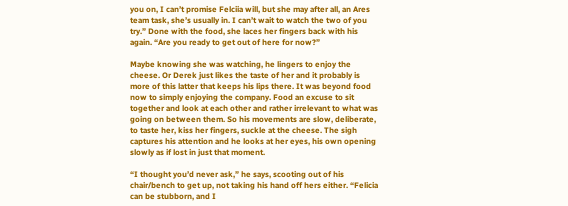you on, I can’t promise Felciia will, but she may after all, an Ares team task, she’s usually in. I can’t wait to watch the two of you try.” Done with the food, she laces her fingers back with his again. “Are you ready to get out of here for now?”

Maybe knowing she was watching, he lingers to enjoy the cheese. Or Derek just likes the taste of her and it probably is more of this latter that keeps his lips there. It was beyond food now to simply enjoying the company. Food an excuse to sit together and look at each other and rather irrelevant to what was going on between them. So his movements are slow, deliberate, to taste her, kiss her fingers, suckle at the cheese. The sigh captures his attention and he looks at her eyes, his own opening slowly as if lost in just that moment.

“I thought you’d never ask,” he says, scooting out of his chair/bench to get up, not taking his hand off hers either. “Felicia can be stubborn, and I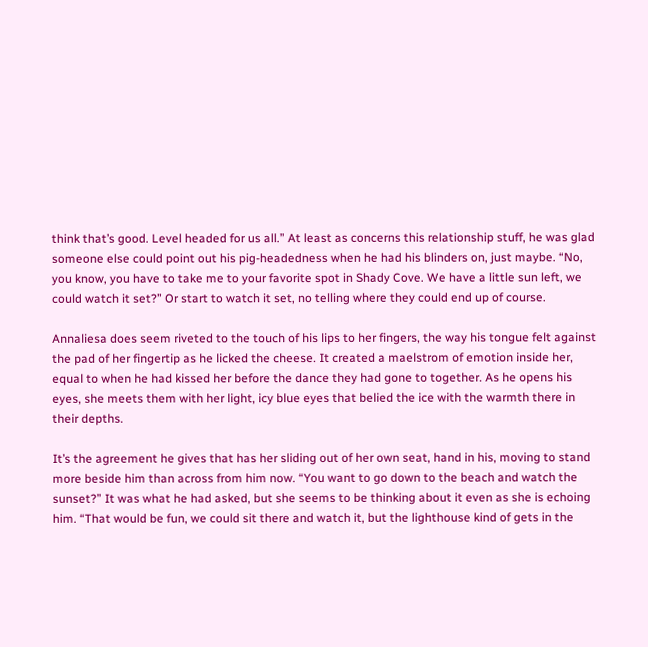think that’s good. Level headed for us all.” At least as concerns this relationship stuff, he was glad someone else could point out his pig-headedness when he had his blinders on, just maybe. “No, you know, you have to take me to your favorite spot in Shady Cove. We have a little sun left, we could watch it set?” Or start to watch it set, no telling where they could end up of course.

Annaliesa does seem riveted to the touch of his lips to her fingers, the way his tongue felt against the pad of her fingertip as he licked the cheese. It created a maelstrom of emotion inside her, equal to when he had kissed her before the dance they had gone to together. As he opens his eyes, she meets them with her light, icy blue eyes that belied the ice with the warmth there in their depths.

It’s the agreement he gives that has her sliding out of her own seat, hand in his, moving to stand more beside him than across from him now. “You want to go down to the beach and watch the sunset?” It was what he had asked, but she seems to be thinking about it even as she is echoing him. “That would be fun, we could sit there and watch it, but the lighthouse kind of gets in the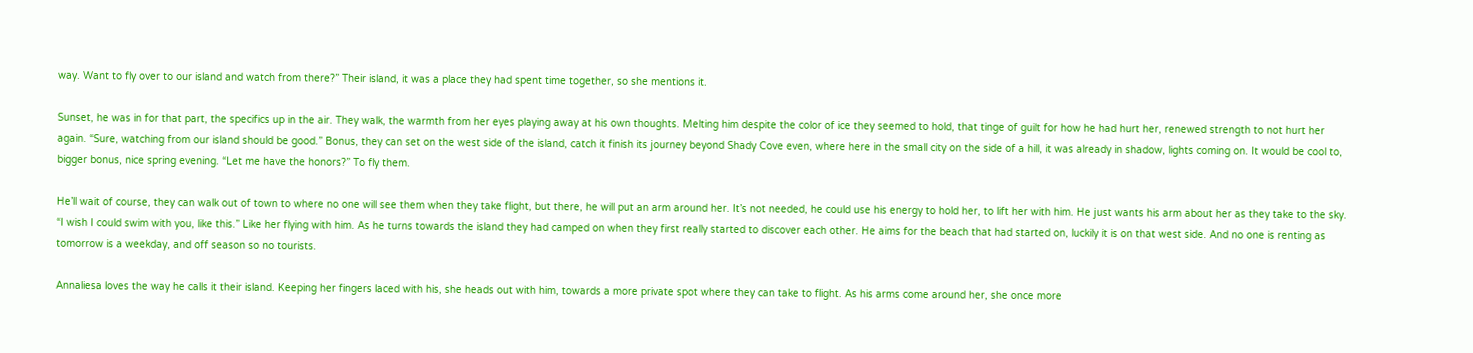way. Want to fly over to our island and watch from there?” Their island, it was a place they had spent time together, so she mentions it.

Sunset, he was in for that part, the specifics up in the air. They walk, the warmth from her eyes playing away at his own thoughts. Melting him despite the color of ice they seemed to hold, that tinge of guilt for how he had hurt her, renewed strength to not hurt her again. “Sure, watching from our island should be good.” Bonus, they can set on the west side of the island, catch it finish its journey beyond Shady Cove even, where here in the small city on the side of a hill, it was already in shadow, lights coming on. It would be cool to, bigger bonus, nice spring evening. “Let me have the honors?” To fly them.

He’ll wait of course, they can walk out of town to where no one will see them when they take flight, but there, he will put an arm around her. It’s not needed, he could use his energy to hold her, to lift her with him. He just wants his arm about her as they take to the sky. “I wish I could swim with you, like this.” Like her flying with him. As he turns towards the island they had camped on when they first really started to discover each other. He aims for the beach that had started on, luckily it is on that west side. And no one is renting as tomorrow is a weekday, and off season so no tourists.

Annaliesa loves the way he calls it their island. Keeping her fingers laced with his, she heads out with him, towards a more private spot where they can take to flight. As his arms come around her, she once more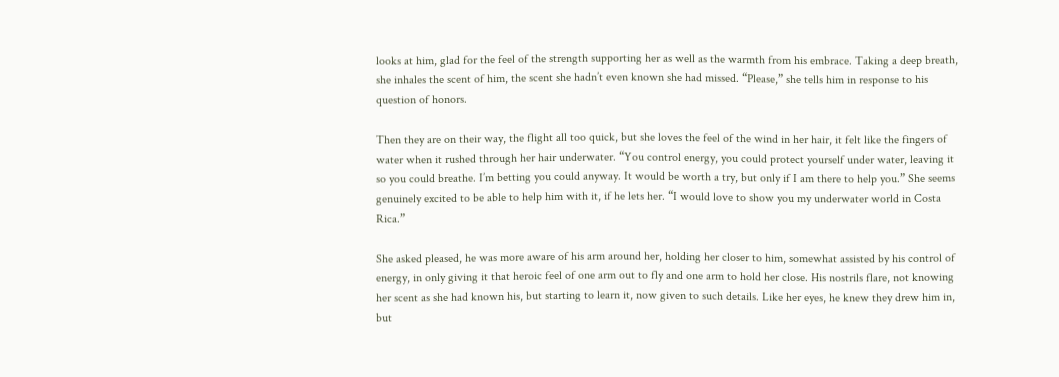looks at him, glad for the feel of the strength supporting her as well as the warmth from his embrace. Taking a deep breath, she inhales the scent of him, the scent she hadn’t even known she had missed. “Please,” she tells him in response to his question of honors.

Then they are on their way, the flight all too quick, but she loves the feel of the wind in her hair, it felt like the fingers of water when it rushed through her hair underwater. “You control energy, you could protect yourself under water, leaving it so you could breathe. I’m betting you could anyway. It would be worth a try, but only if I am there to help you.” She seems genuinely excited to be able to help him with it, if he lets her. “I would love to show you my underwater world in Costa Rica.”

She asked pleased, he was more aware of his arm around her, holding her closer to him, somewhat assisted by his control of energy, in only giving it that heroic feel of one arm out to fly and one arm to hold her close. His nostrils flare, not knowing her scent as she had known his, but starting to learn it, now given to such details. Like her eyes, he knew they drew him in, but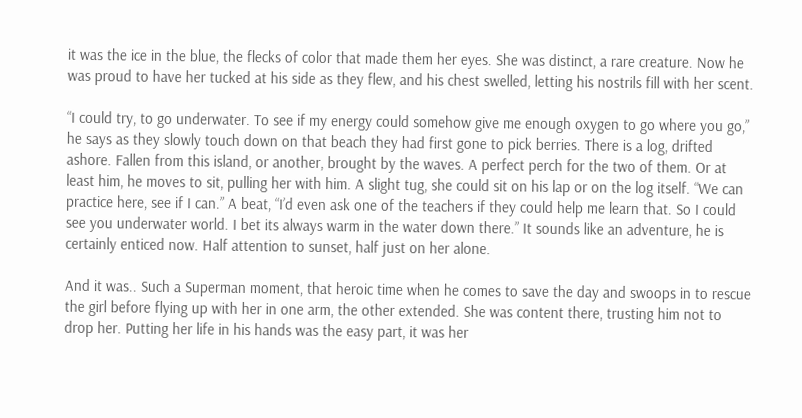it was the ice in the blue, the flecks of color that made them her eyes. She was distinct, a rare creature. Now he was proud to have her tucked at his side as they flew, and his chest swelled, letting his nostrils fill with her scent.

“I could try, to go underwater. To see if my energy could somehow give me enough oxygen to go where you go,” he says as they slowly touch down on that beach they had first gone to pick berries. There is a log, drifted ashore. Fallen from this island, or another, brought by the waves. A perfect perch for the two of them. Or at least him, he moves to sit, pulling her with him. A slight tug, she could sit on his lap or on the log itself. “We can practice here, see if I can.” A beat, “I’d even ask one of the teachers if they could help me learn that. So I could see you underwater world. I bet its always warm in the water down there.” It sounds like an adventure, he is certainly enticed now. Half attention to sunset, half just on her alone.

And it was.. Such a Superman moment, that heroic time when he comes to save the day and swoops in to rescue the girl before flying up with her in one arm, the other extended. She was content there, trusting him not to drop her. Putting her life in his hands was the easy part, it was her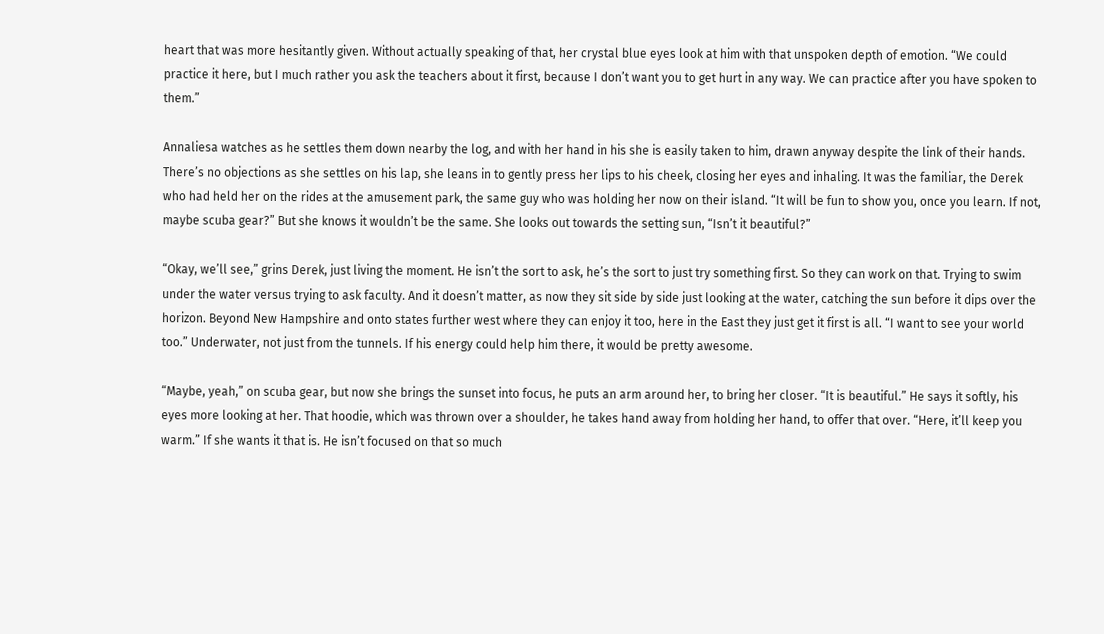heart that was more hesitantly given. Without actually speaking of that, her crystal blue eyes look at him with that unspoken depth of emotion. “We could practice it here, but I much rather you ask the teachers about it first, because I don’t want you to get hurt in any way. We can practice after you have spoken to them.”

Annaliesa watches as he settles them down nearby the log, and with her hand in his she is easily taken to him, drawn anyway despite the link of their hands. There’s no objections as she settles on his lap, she leans in to gently press her lips to his cheek, closing her eyes and inhaling. It was the familiar, the Derek who had held her on the rides at the amusement park, the same guy who was holding her now on their island. “It will be fun to show you, once you learn. If not, maybe scuba gear?” But she knows it wouldn’t be the same. She looks out towards the setting sun, “Isn’t it beautiful?”

“Okay, we’ll see,” grins Derek, just living the moment. He isn’t the sort to ask, he’s the sort to just try something first. So they can work on that. Trying to swim under the water versus trying to ask faculty. And it doesn’t matter, as now they sit side by side just looking at the water, catching the sun before it dips over the horizon. Beyond New Hampshire and onto states further west where they can enjoy it too, here in the East they just get it first is all. “I want to see your world too.” Underwater, not just from the tunnels. If his energy could help him there, it would be pretty awesome.

“Maybe, yeah,” on scuba gear, but now she brings the sunset into focus, he puts an arm around her, to bring her closer. “It is beautiful.” He says it softly, his eyes more looking at her. That hoodie, which was thrown over a shoulder, he takes hand away from holding her hand, to offer that over. “Here, it’ll keep you warm.” If she wants it that is. He isn’t focused on that so much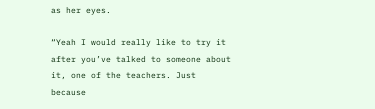as her eyes.

“Yeah I would really like to try it after you’ve talked to someone about it, one of the teachers. Just because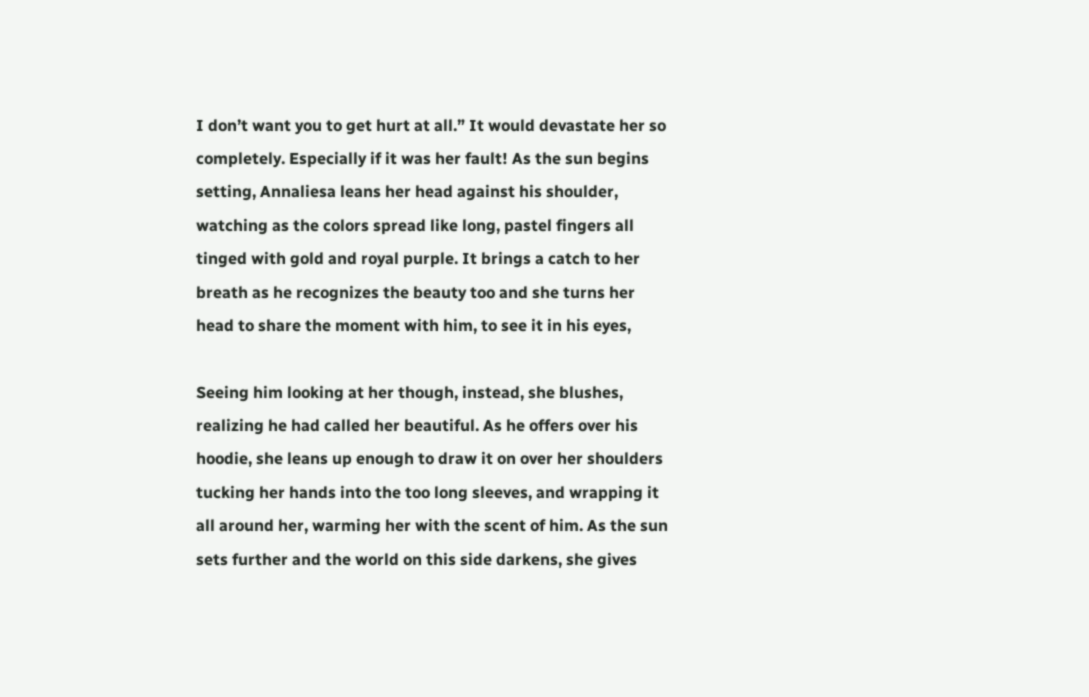I don’t want you to get hurt at all.” It would devastate her so completely. Especially if it was her fault! As the sun begins setting, Annaliesa leans her head against his shoulder, watching as the colors spread like long, pastel fingers all tinged with gold and royal purple. It brings a catch to her breath as he recognizes the beauty too and she turns her head to share the moment with him, to see it in his eyes,

Seeing him looking at her though, instead, she blushes, realizing he had called her beautiful. As he offers over his hoodie, she leans up enough to draw it on over her shoulders tucking her hands into the too long sleeves, and wrapping it all around her, warming her with the scent of him. As the sun sets further and the world on this side darkens, she gives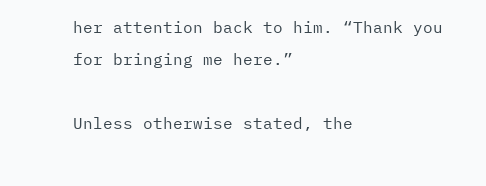her attention back to him. “Thank you for bringing me here.”

Unless otherwise stated, the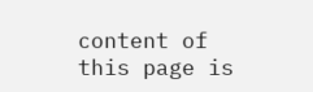content of this page is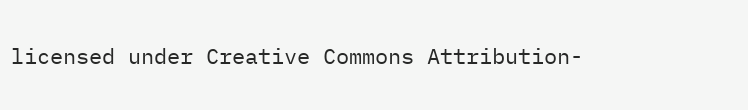licensed under Creative Commons Attribution-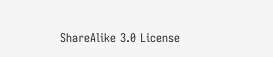ShareAlike 3.0 License